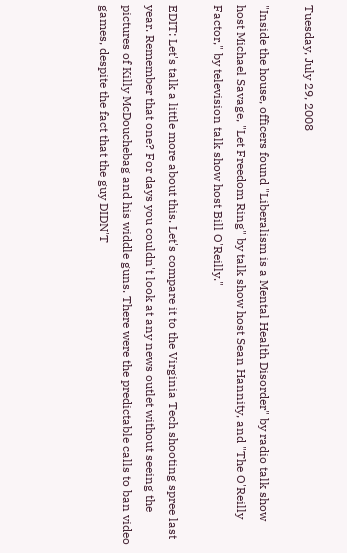Tuesday, July 29, 2008

"Inside the house, officers found "Liberalism is a Mental Health Disorder" by radio talk show host Michael Savage, "Let Freedom Ring" by talk show host Sean Hannity, and "The O'Reilly Factor," by television talk show host Bill O'Reilly."

EDIT: Let's talk a little more about this. Let's compare it to the Virginia Tech shooting spree last year. Remember that one? For days you couldn't look at any news outlet without seeing the pictures of Killy McDouchebag and his widdle guns. There were the predictable calls to ban video games, despite the fact that the guy DIDN'T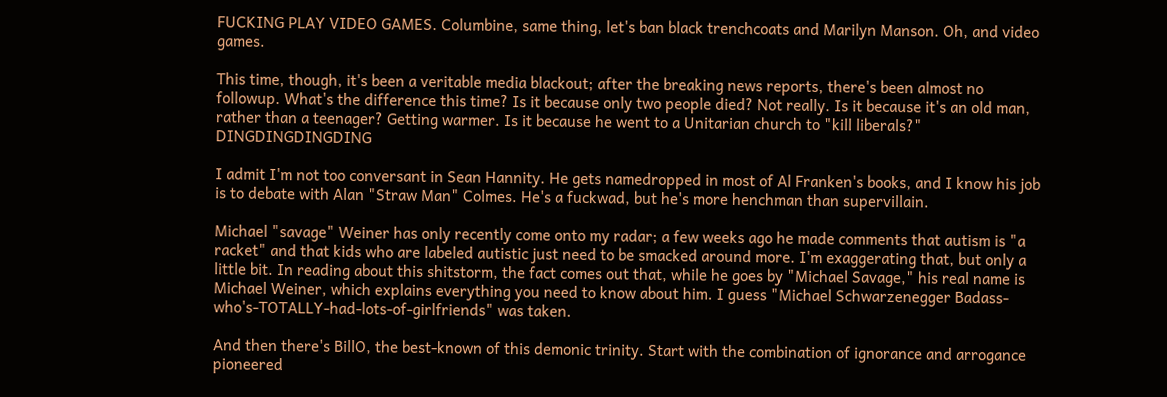FUCKING PLAY VIDEO GAMES. Columbine, same thing, let's ban black trenchcoats and Marilyn Manson. Oh, and video games.

This time, though, it's been a veritable media blackout; after the breaking news reports, there's been almost no followup. What's the difference this time? Is it because only two people died? Not really. Is it because it's an old man, rather than a teenager? Getting warmer. Is it because he went to a Unitarian church to "kill liberals?" DINGDINGDINGDING

I admit I'm not too conversant in Sean Hannity. He gets namedropped in most of Al Franken's books, and I know his job is to debate with Alan "Straw Man" Colmes. He's a fuckwad, but he's more henchman than supervillain.

Michael "savage" Weiner has only recently come onto my radar; a few weeks ago he made comments that autism is "a racket" and that kids who are labeled autistic just need to be smacked around more. I'm exaggerating that, but only a little bit. In reading about this shitstorm, the fact comes out that, while he goes by "Michael Savage," his real name is Michael Weiner, which explains everything you need to know about him. I guess "Michael Schwarzenegger Badass-who's-TOTALLY-had-lots-of-girlfriends" was taken.

And then there's BillO, the best-known of this demonic trinity. Start with the combination of ignorance and arrogance pioneered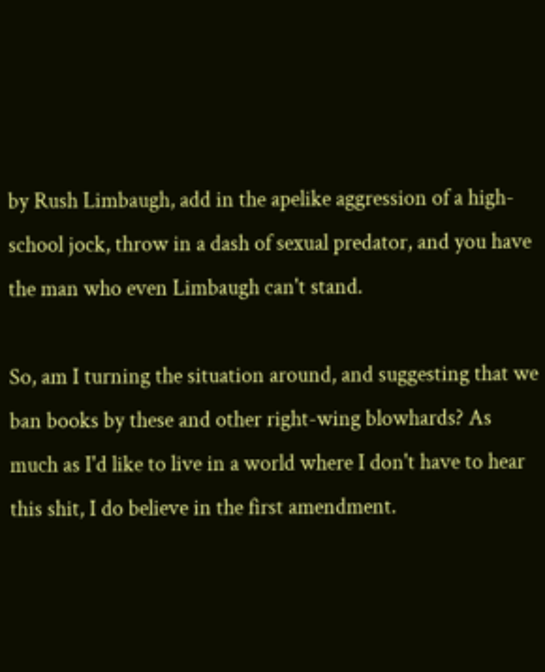by Rush Limbaugh, add in the apelike aggression of a high-school jock, throw in a dash of sexual predator, and you have the man who even Limbaugh can't stand.

So, am I turning the situation around, and suggesting that we ban books by these and other right-wing blowhards? As much as I'd like to live in a world where I don't have to hear this shit, I do believe in the first amendment.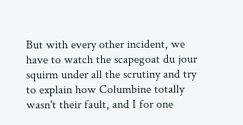But with every other incident, we have to watch the scapegoat du jour squirm under all the scrutiny and try to explain how Columbine totally wasn't their fault, and I for one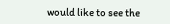would like to see the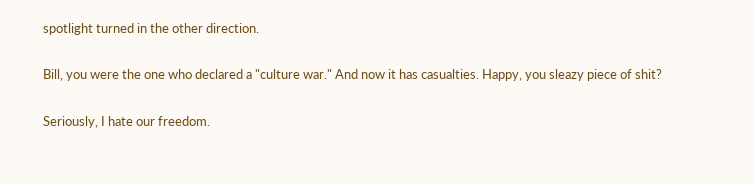spotlight turned in the other direction.

Bill, you were the one who declared a "culture war." And now it has casualties. Happy, you sleazy piece of shit?

Seriously, I hate our freedom.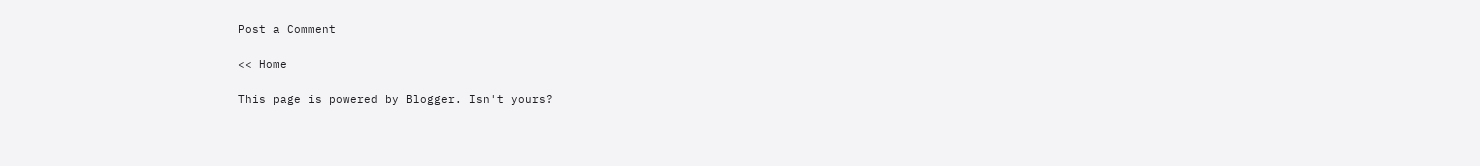Post a Comment

<< Home

This page is powered by Blogger. Isn't yours?